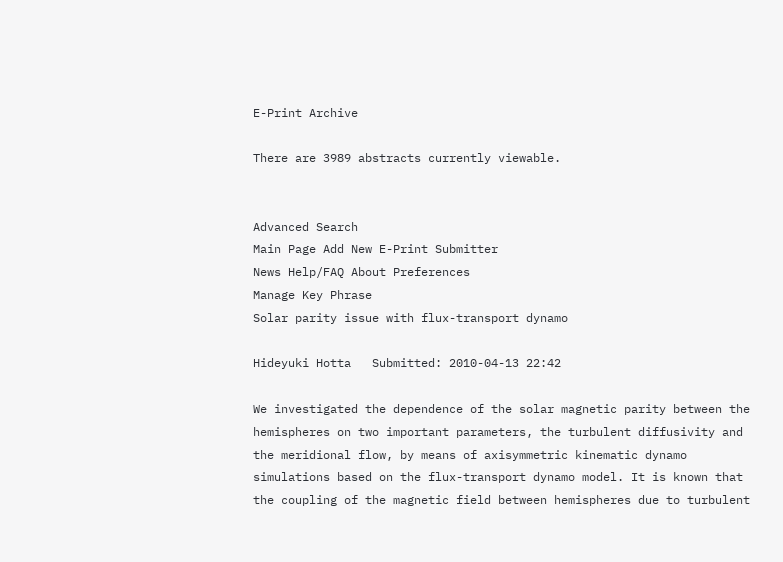E-Print Archive

There are 3989 abstracts currently viewable.


Advanced Search
Main Page Add New E-Print Submitter
News Help/FAQ About Preferences
Manage Key Phrase
Solar parity issue with flux-transport dynamo

Hideyuki Hotta   Submitted: 2010-04-13 22:42

We investigated the dependence of the solar magnetic parity between the hemispheres on two important parameters, the turbulent diffusivity and the meridional flow, by means of axisymmetric kinematic dynamo simulations based on the flux-transport dynamo model. It is known that the coupling of the magnetic field between hemispheres due to turbulent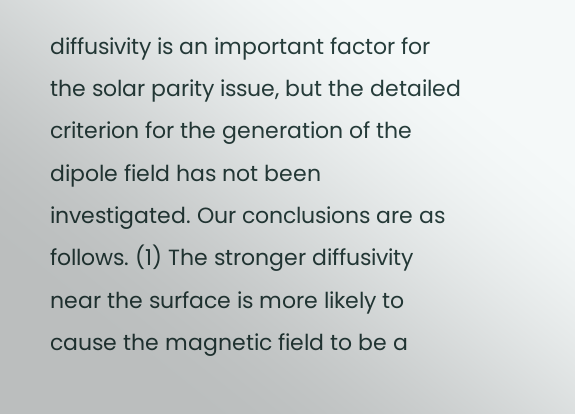diffusivity is an important factor for the solar parity issue, but the detailed criterion for the generation of the dipole field has not been investigated. Our conclusions are as follows. (1) The stronger diffusivity near the surface is more likely to cause the magnetic field to be a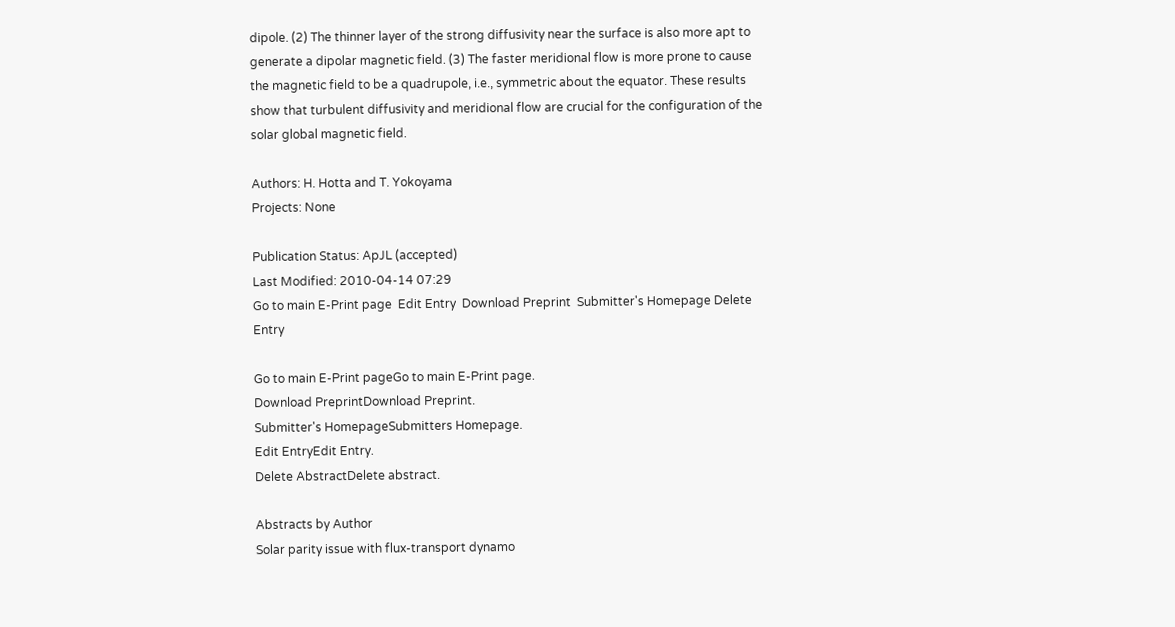dipole. (2) The thinner layer of the strong diffusivity near the surface is also more apt to generate a dipolar magnetic field. (3) The faster meridional flow is more prone to cause the magnetic field to be a quadrupole, i.e., symmetric about the equator. These results show that turbulent diffusivity and meridional flow are crucial for the configuration of the solar global magnetic field.

Authors: H. Hotta and T. Yokoyama
Projects: None

Publication Status: ApJL (accepted)
Last Modified: 2010-04-14 07:29
Go to main E-Print page  Edit Entry  Download Preprint  Submitter's Homepage Delete Entry

Go to main E-Print pageGo to main E-Print page.
Download PreprintDownload Preprint.
Submitter's HomepageSubmitters Homepage.
Edit EntryEdit Entry.
Delete AbstractDelete abstract.

Abstracts by Author
Solar parity issue with flux-transport dynamo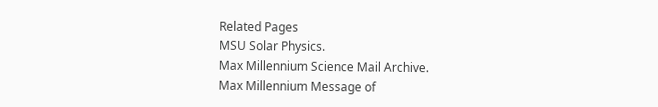Related Pages
MSU Solar Physics.
Max Millennium Science Mail Archive.
Max Millennium Message of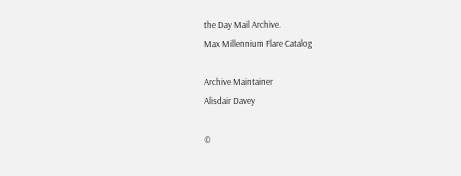the Day Mail Archive.
Max Millennium Flare Catalog

Archive Maintainer
Alisdair Davey

©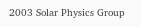2003 Solar Physics Group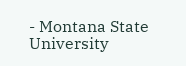- Montana State University